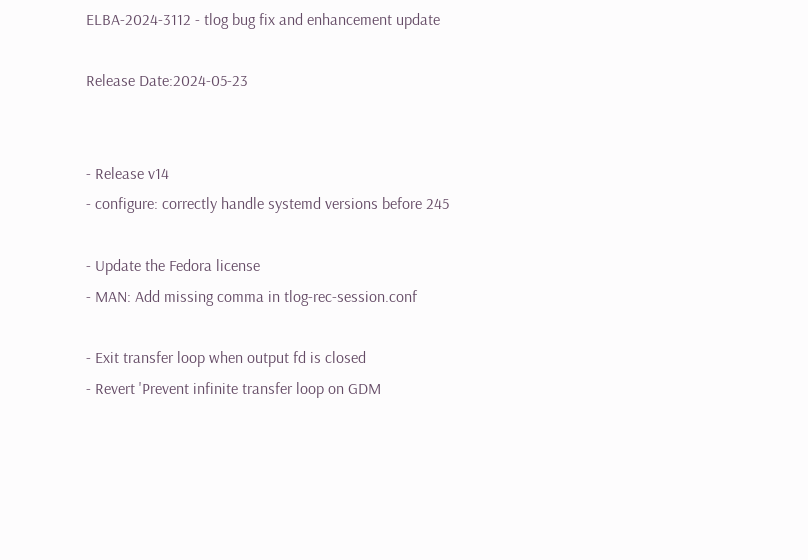ELBA-2024-3112 - tlog bug fix and enhancement update

Release Date:2024-05-23


- Release v14
- configure: correctly handle systemd versions before 245

- Update the Fedora license
- MAN: Add missing comma in tlog-rec-session.conf

- Exit transfer loop when output fd is closed
- Revert 'Prevent infinite transfer loop on GDM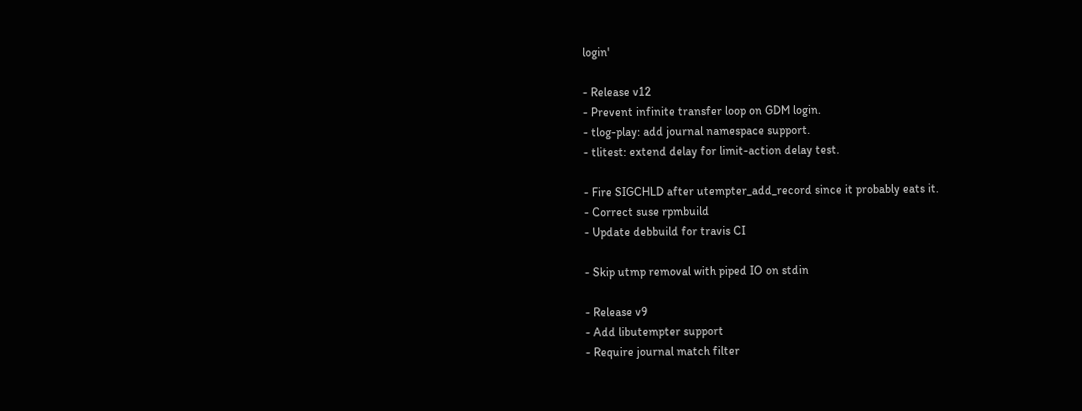login'

- Release v12
- Prevent infinite transfer loop on GDM login.
- tlog-play: add journal namespace support.
- tlitest: extend delay for limit-action delay test.

- Fire SIGCHLD after utempter_add_record since it probably eats it.
- Correct suse rpmbuild
- Update debbuild for travis CI

- Skip utmp removal with piped IO on stdin

- Release v9
- Add libutempter support
- Require journal match filter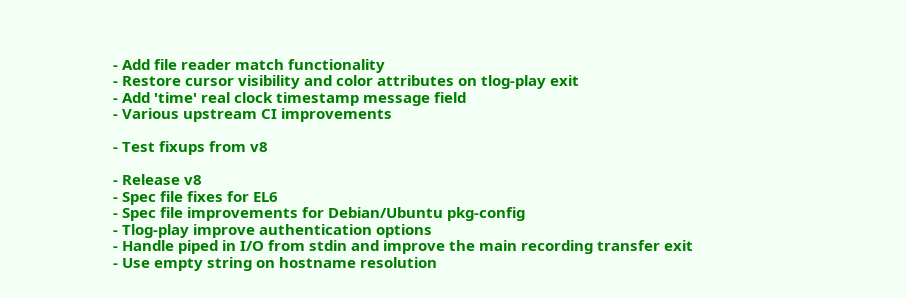- Add file reader match functionality
- Restore cursor visibility and color attributes on tlog-play exit
- Add 'time' real clock timestamp message field
- Various upstream CI improvements

- Test fixups from v8

- Release v8
- Spec file fixes for EL6
- Spec file improvements for Debian/Ubuntu pkg-config
- Tlog-play improve authentication options
- Handle piped in I/O from stdin and improve the main recording transfer exit
- Use empty string on hostname resolution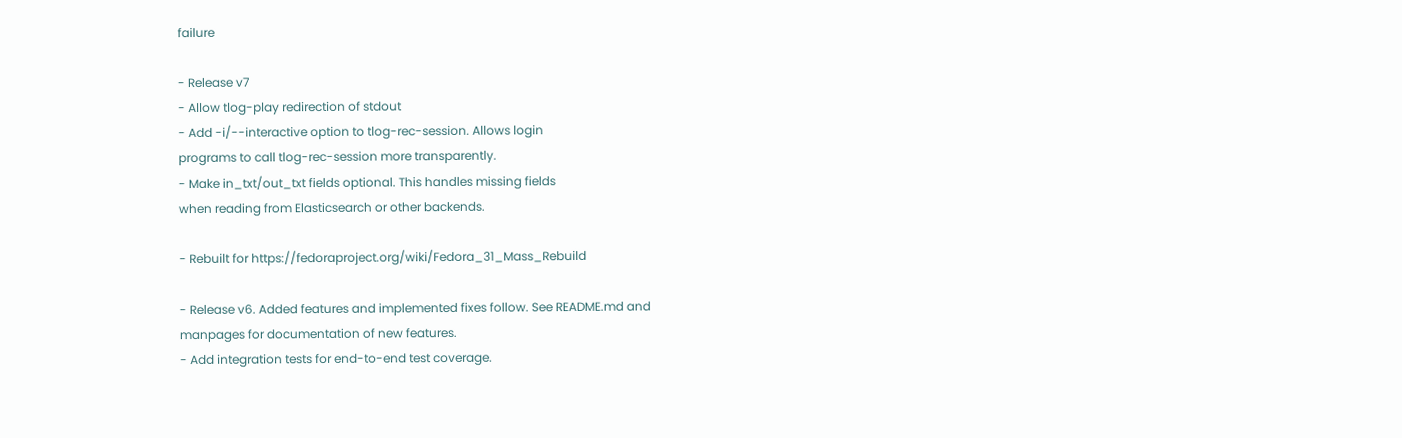failure

- Release v7
- Allow tlog-play redirection of stdout
- Add -i/--interactive option to tlog-rec-session. Allows login
programs to call tlog-rec-session more transparently.
- Make in_txt/out_txt fields optional. This handles missing fields
when reading from Elasticsearch or other backends.

- Rebuilt for https://fedoraproject.org/wiki/Fedora_31_Mass_Rebuild

- Release v6. Added features and implemented fixes follow. See README.md and
manpages for documentation of new features.
- Add integration tests for end-to-end test coverage.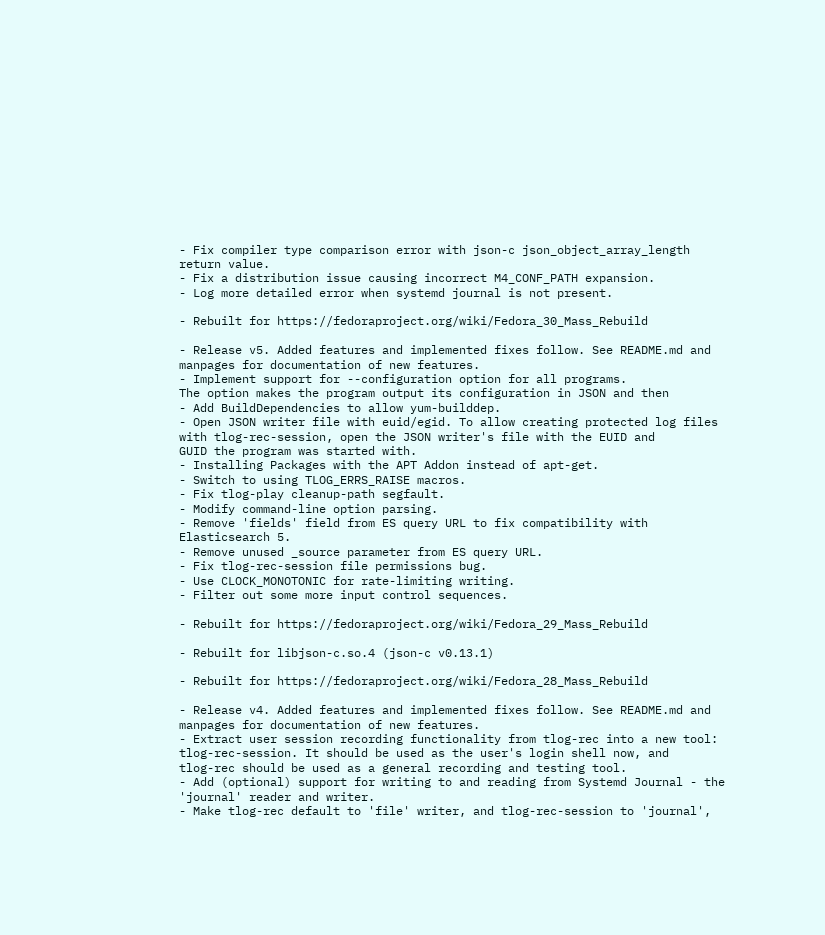- Fix compiler type comparison error with json-c json_object_array_length
return value.
- Fix a distribution issue causing incorrect M4_CONF_PATH expansion.
- Log more detailed error when systemd journal is not present.

- Rebuilt for https://fedoraproject.org/wiki/Fedora_30_Mass_Rebuild

- Release v5. Added features and implemented fixes follow. See README.md and
manpages for documentation of new features.
- Implement support for --configuration option for all programs.
The option makes the program output its configuration in JSON and then
- Add BuildDependencies to allow yum-builddep.
- Open JSON writer file with euid/egid. To allow creating protected log files
with tlog-rec-session, open the JSON writer's file with the EUID and
GUID the program was started with.
- Installing Packages with the APT Addon instead of apt-get.
- Switch to using TLOG_ERRS_RAISE macros.
- Fix tlog-play cleanup-path segfault.
- Modify command-line option parsing.
- Remove 'fields' field from ES query URL to fix compatibility with
Elasticsearch 5.
- Remove unused _source parameter from ES query URL.
- Fix tlog-rec-session file permissions bug.
- Use CLOCK_MONOTONIC for rate-limiting writing.
- Filter out some more input control sequences.

- Rebuilt for https://fedoraproject.org/wiki/Fedora_29_Mass_Rebuild

- Rebuilt for libjson-c.so.4 (json-c v0.13.1)

- Rebuilt for https://fedoraproject.org/wiki/Fedora_28_Mass_Rebuild

- Release v4. Added features and implemented fixes follow. See README.md and
manpages for documentation of new features.
- Extract user session recording functionality from tlog-rec into a new tool:
tlog-rec-session. It should be used as the user's login shell now, and
tlog-rec should be used as a general recording and testing tool.
- Add (optional) support for writing to and reading from Systemd Journal - the
'journal' reader and writer.
- Make tlog-rec default to 'file' writer, and tlog-rec-session to 'journal',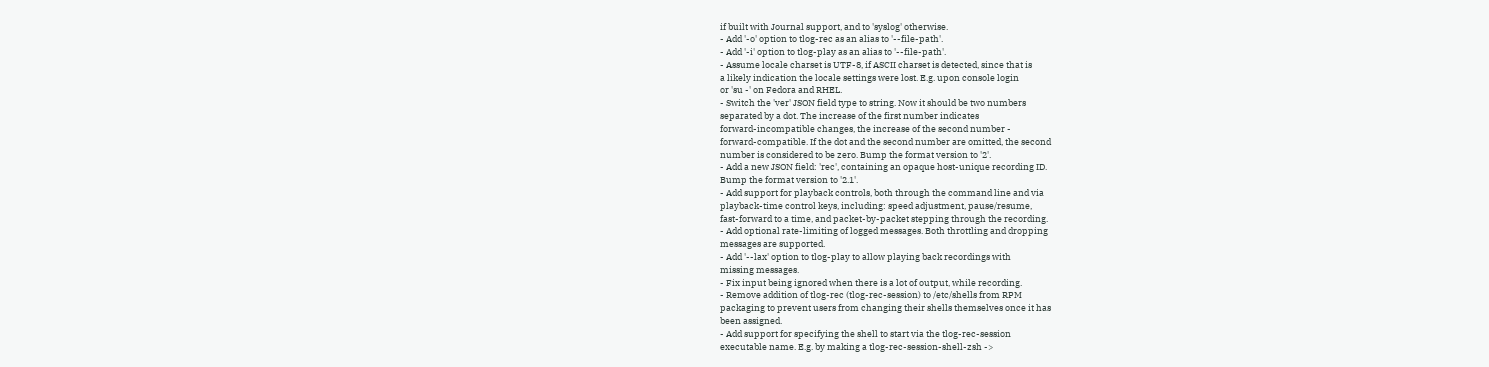if built with Journal support, and to 'syslog' otherwise.
- Add '-o' option to tlog-rec as an alias to '--file-path'.
- Add '-i' option to tlog-play as an alias to '--file-path'.
- Assume locale charset is UTF-8, if ASCII charset is detected, since that is
a likely indication the locale settings were lost. E.g. upon console login
or 'su -' on Fedora and RHEL.
- Switch the 'ver' JSON field type to string. Now it should be two numbers
separated by a dot. The increase of the first number indicates
forward-incompatible changes, the increase of the second number -
forward-compatible. If the dot and the second number are omitted, the second
number is considered to be zero. Bump the format version to '2'.
- Add a new JSON field: 'rec', containing an opaque host-unique recording ID.
Bump the format version to '2.1'.
- Add support for playback controls, both through the command line and via
playback-time control keys, including: speed adjustment, pause/resume,
fast-forward to a time, and packet-by-packet stepping through the recording.
- Add optional rate-limiting of logged messages. Both throttling and dropping
messages are supported.
- Add '--lax' option to tlog-play to allow playing back recordings with
missing messages.
- Fix input being ignored when there is a lot of output, while recording.
- Remove addition of tlog-rec (tlog-rec-session) to /etc/shells from RPM
packaging to prevent users from changing their shells themselves once it has
been assigned.
- Add support for specifying the shell to start via the tlog-rec-session
executable name. E.g. by making a tlog-rec-session-shell-zsh ->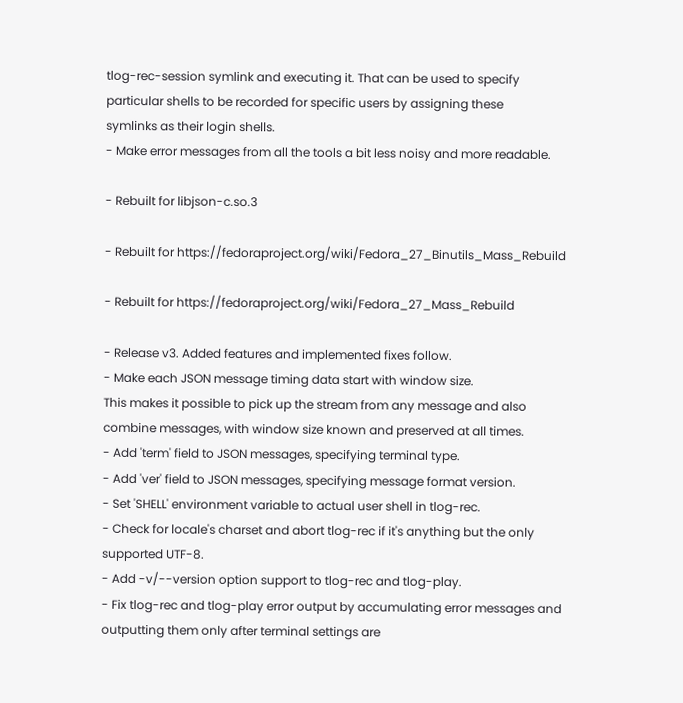tlog-rec-session symlink and executing it. That can be used to specify
particular shells to be recorded for specific users by assigning these
symlinks as their login shells.
- Make error messages from all the tools a bit less noisy and more readable.

- Rebuilt for libjson-c.so.3

- Rebuilt for https://fedoraproject.org/wiki/Fedora_27_Binutils_Mass_Rebuild

- Rebuilt for https://fedoraproject.org/wiki/Fedora_27_Mass_Rebuild

- Release v3. Added features and implemented fixes follow.
- Make each JSON message timing data start with window size.
This makes it possible to pick up the stream from any message and also
combine messages, with window size known and preserved at all times.
- Add 'term' field to JSON messages, specifying terminal type.
- Add 'ver' field to JSON messages, specifying message format version.
- Set 'SHELL' environment variable to actual user shell in tlog-rec.
- Check for locale's charset and abort tlog-rec if it's anything but the only
supported UTF-8.
- Add -v/--version option support to tlog-rec and tlog-play.
- Fix tlog-rec and tlog-play error output by accumulating error messages and
outputting them only after terminal settings are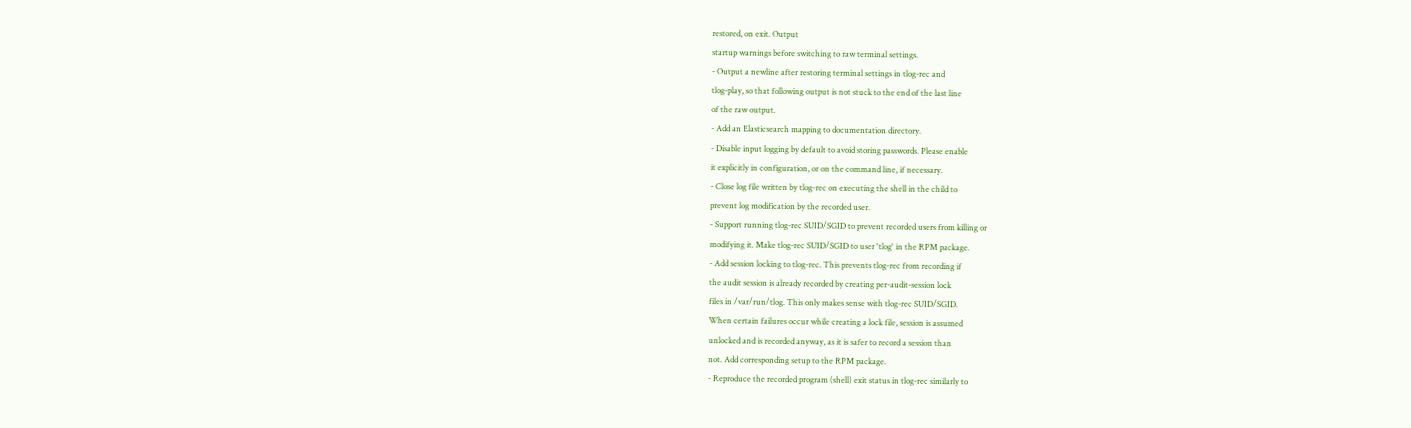restored, on exit. Output
startup warnings before switching to raw terminal settings.
- Output a newline after restoring terminal settings in tlog-rec and
tlog-play, so that following output is not stuck to the end of the last line
of the raw output.
- Add an Elasticsearch mapping to documentation directory.
- Disable input logging by default to avoid storing passwords. Please enable
it explicitly in configuration, or on the command line, if necessary.
- Close log file written by tlog-rec on executing the shell in the child to
prevent log modification by the recorded user.
- Support running tlog-rec SUID/SGID to prevent recorded users from killing or
modifying it. Make tlog-rec SUID/SGID to user 'tlog' in the RPM package.
- Add session locking to tlog-rec. This prevents tlog-rec from recording if
the audit session is already recorded by creating per-audit-session lock
files in /var/run/tlog. This only makes sense with tlog-rec SUID/SGID.
When certain failures occur while creating a lock file, session is assumed
unlocked and is recorded anyway, as it is safer to record a session than
not. Add corresponding setup to the RPM package.
- Reproduce the recorded program (shell) exit status in tlog-rec similarly to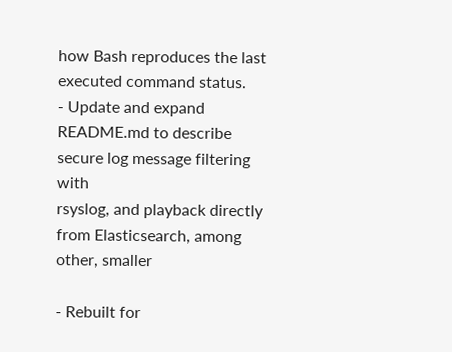how Bash reproduces the last executed command status.
- Update and expand README.md to describe secure log message filtering with
rsyslog, and playback directly from Elasticsearch, among other, smaller

- Rebuilt for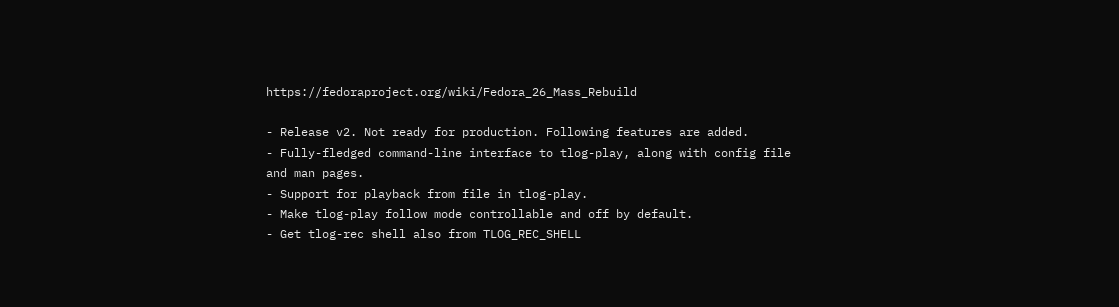https://fedoraproject.org/wiki/Fedora_26_Mass_Rebuild

- Release v2. Not ready for production. Following features are added.
- Fully-fledged command-line interface to tlog-play, along with config file
and man pages.
- Support for playback from file in tlog-play.
- Make tlog-play follow mode controllable and off by default.
- Get tlog-rec shell also from TLOG_REC_SHELL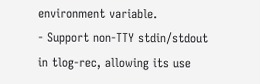environment variable.
- Support non-TTY stdin/stdout in tlog-rec, allowing its use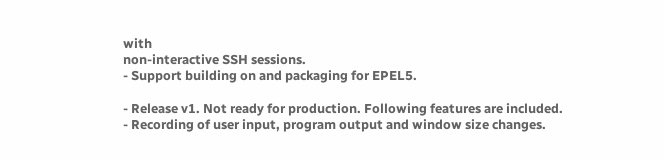with
non-interactive SSH sessions.
- Support building on and packaging for EPEL5.

- Release v1. Not ready for production. Following features are included.
- Recording of user input, program output and window size changes.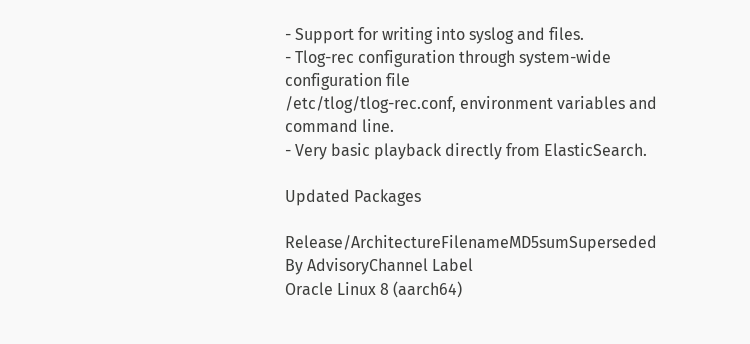- Support for writing into syslog and files.
- Tlog-rec configuration through system-wide configuration file
/etc/tlog/tlog-rec.conf, environment variables and command line.
- Very basic playback directly from ElasticSearch.

Updated Packages

Release/ArchitectureFilenameMD5sumSuperseded By AdvisoryChannel Label
Oracle Linux 8 (aarch64)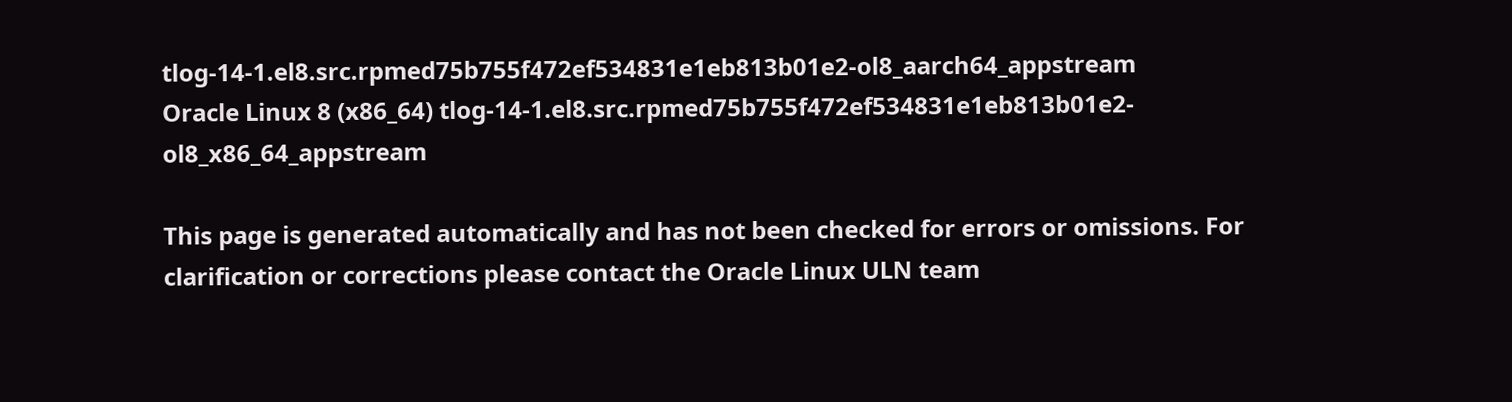tlog-14-1.el8.src.rpmed75b755f472ef534831e1eb813b01e2-ol8_aarch64_appstream
Oracle Linux 8 (x86_64) tlog-14-1.el8.src.rpmed75b755f472ef534831e1eb813b01e2-ol8_x86_64_appstream

This page is generated automatically and has not been checked for errors or omissions. For clarification or corrections please contact the Oracle Linux ULN team